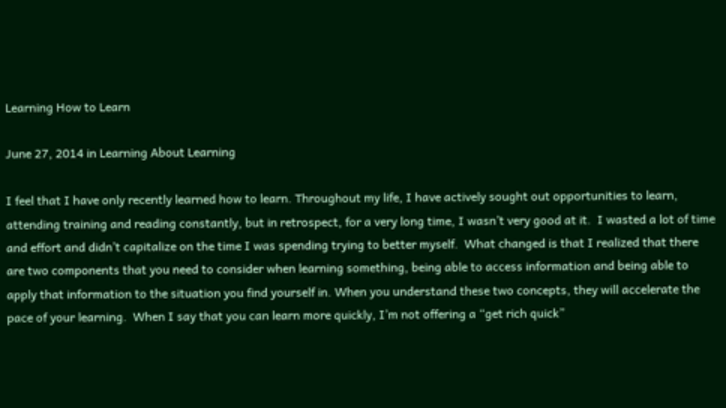Learning How to Learn

June 27, 2014 in Learning About Learning

I feel that I have only recently learned how to learn. Throughout my life, I have actively sought out opportunities to learn, attending training and reading constantly, but in retrospect, for a very long time, I wasn’t very good at it.  I wasted a lot of time and effort and didn’t capitalize on the time I was spending trying to better myself.  What changed is that I realized that there are two components that you need to consider when learning something, being able to access information and being able to apply that information to the situation you find yourself in. When you understand these two concepts, they will accelerate the pace of your learning.  When I say that you can learn more quickly, I’m not offering a “get rich quick”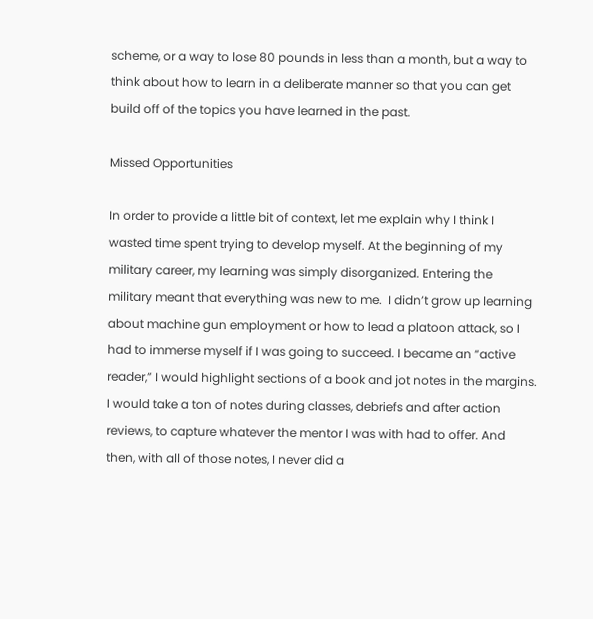scheme, or a way to lose 80 pounds in less than a month, but a way to think about how to learn in a deliberate manner so that you can get build off of the topics you have learned in the past.

Missed Opportunities

In order to provide a little bit of context, let me explain why I think I wasted time spent trying to develop myself. At the beginning of my military career, my learning was simply disorganized. Entering the military meant that everything was new to me.  I didn’t grow up learning about machine gun employment or how to lead a platoon attack, so I had to immerse myself if I was going to succeed. I became an “active reader,” I would highlight sections of a book and jot notes in the margins. I would take a ton of notes during classes, debriefs and after action reviews, to capture whatever the mentor I was with had to offer. And then, with all of those notes, I never did a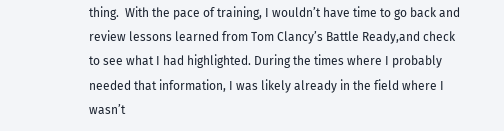thing.  With the pace of training, I wouldn’t have time to go back and review lessons learned from Tom Clancy’s Battle Ready,and check to see what I had highlighted. During the times where I probably needed that information, I was likely already in the field where I wasn’t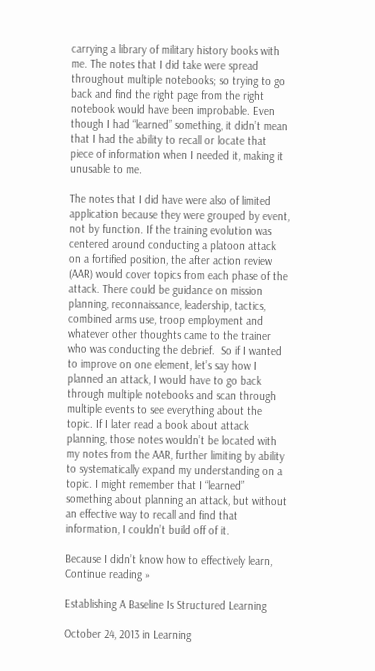carrying a library of military history books with me. The notes that I did take were spread throughout multiple notebooks; so trying to go back and find the right page from the right notebook would have been improbable. Even though I had “learned” something, it didn’t mean that I had the ability to recall or locate that piece of information when I needed it, making it unusable to me.

The notes that I did have were also of limited application because they were grouped by event, not by function. If the training evolution was centered around conducting a platoon attack on a fortified position, the after action review (AAR) would cover topics from each phase of the attack. There could be guidance on mission planning, reconnaissance, leadership, tactics, combined arms use, troop employment and whatever other thoughts came to the trainer who was conducting the debrief.  So if I wanted to improve on one element, let’s say how I planned an attack, I would have to go back through multiple notebooks and scan through multiple events to see everything about the topic. If I later read a book about attack planning, those notes wouldn’t be located with my notes from the AAR, further limiting by ability to systematically expand my understanding on a topic. I might remember that I “learned” something about planning an attack, but without an effective way to recall and find that information, I couldn’t build off of it.

Because I didn’t know how to effectively learn, Continue reading »

Establishing A Baseline Is Structured Learning

October 24, 2013 in Learning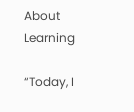About Learning

“Today, I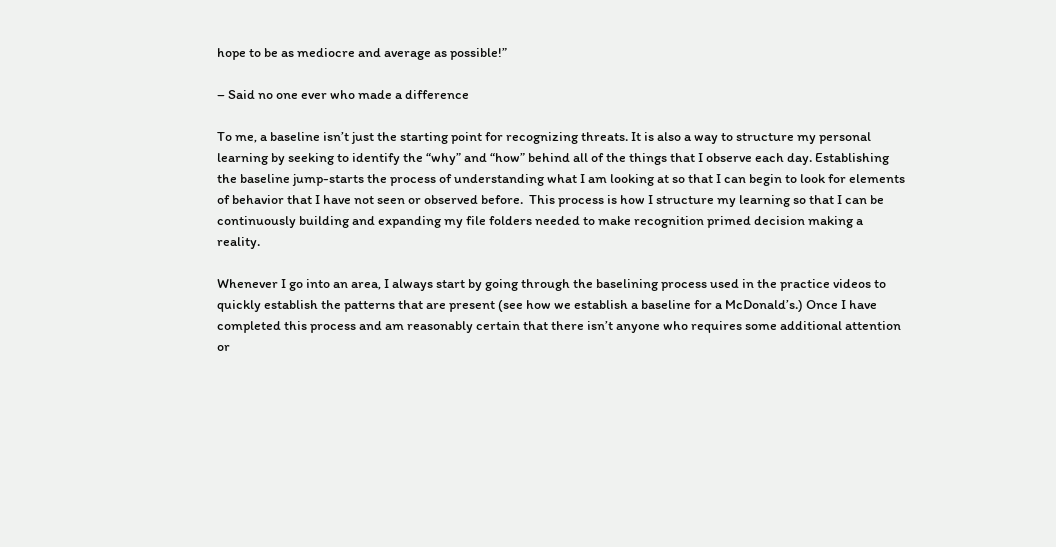hope to be as mediocre and average as possible!”

– Said no one ever who made a difference

To me, a baseline isn’t just the starting point for recognizing threats. It is also a way to structure my personal learning by seeking to identify the “why” and “how” behind all of the things that I observe each day. Establishing the baseline jump-starts the process of understanding what I am looking at so that I can begin to look for elements of behavior that I have not seen or observed before.  This process is how I structure my learning so that I can be continuously building and expanding my file folders needed to make recognition primed decision making a reality.

Whenever I go into an area, I always start by going through the baselining process used in the practice videos to quickly establish the patterns that are present (see how we establish a baseline for a McDonald’s.) Once I have completed this process and am reasonably certain that there isn’t anyone who requires some additional attention or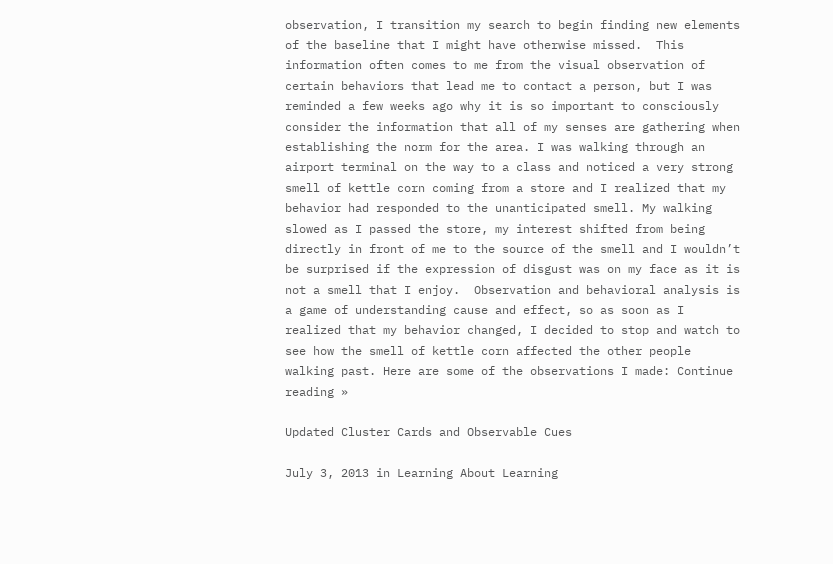observation, I transition my search to begin finding new elements of the baseline that I might have otherwise missed.  This information often comes to me from the visual observation of certain behaviors that lead me to contact a person, but I was reminded a few weeks ago why it is so important to consciously consider the information that all of my senses are gathering when establishing the norm for the area. I was walking through an airport terminal on the way to a class and noticed a very strong smell of kettle corn coming from a store and I realized that my behavior had responded to the unanticipated smell. My walking slowed as I passed the store, my interest shifted from being directly in front of me to the source of the smell and I wouldn’t be surprised if the expression of disgust was on my face as it is not a smell that I enjoy.  Observation and behavioral analysis is a game of understanding cause and effect, so as soon as I realized that my behavior changed, I decided to stop and watch to see how the smell of kettle corn affected the other people walking past. Here are some of the observations I made: Continue reading »

Updated Cluster Cards and Observable Cues

July 3, 2013 in Learning About Learning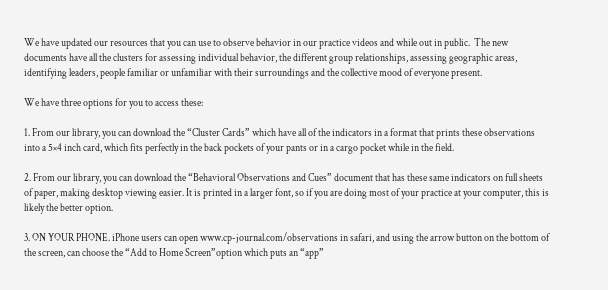We have updated our resources that you can use to observe behavior in our practice videos and while out in public.  The new documents have all the clusters for assessing individual behavior, the different group relationships, assessing geographic areas, identifying leaders, people familiar or unfamiliar with their surroundings and the collective mood of everyone present.

We have three options for you to access these:

1. From our library, you can download the “Cluster Cards” which have all of the indicators in a format that prints these observations into a 5×4 inch card, which fits perfectly in the back pockets of your pants or in a cargo pocket while in the field.

2. From our library, you can download the “Behavioral Observations and Cues” document that has these same indicators on full sheets of paper, making desktop viewing easier. It is printed in a larger font, so if you are doing most of your practice at your computer, this is likely the better option.

3. ON YOUR PHONE. iPhone users can open www.cp-journal.com/observations in safari, and using the arrow button on the bottom of the screen, can choose the “Add to Home Screen”option which puts an “app”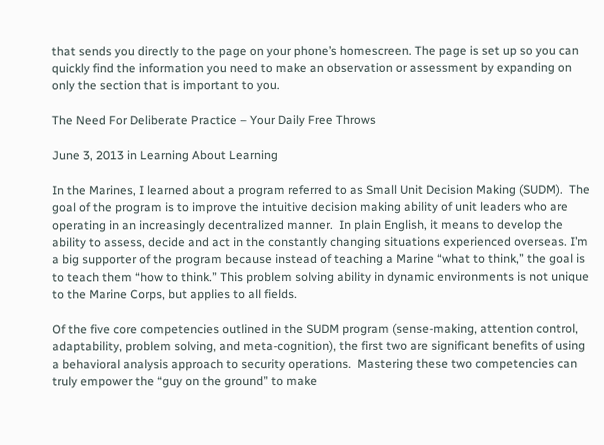that sends you directly to the page on your phone’s homescreen. The page is set up so you can quickly find the information you need to make an observation or assessment by expanding on only the section that is important to you.

The Need For Deliberate Practice – Your Daily Free Throws

June 3, 2013 in Learning About Learning

In the Marines, I learned about a program referred to as Small Unit Decision Making (SUDM).  The goal of the program is to improve the intuitive decision making ability of unit leaders who are operating in an increasingly decentralized manner.  In plain English, it means to develop the ability to assess, decide and act in the constantly changing situations experienced overseas. I’m a big supporter of the program because instead of teaching a Marine “what to think,” the goal is to teach them “how to think.” This problem solving ability in dynamic environments is not unique to the Marine Corps, but applies to all fields.

Of the five core competencies outlined in the SUDM program (sense-making, attention control, adaptability, problem solving, and meta-cognition), the first two are significant benefits of using a behavioral analysis approach to security operations.  Mastering these two competencies can truly empower the “guy on the ground” to make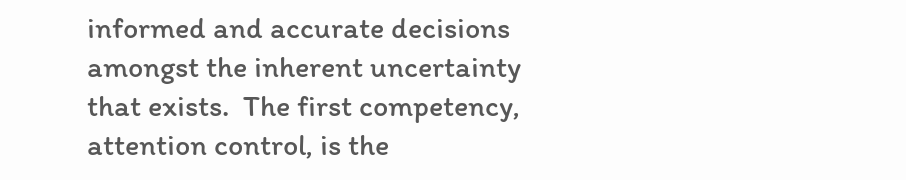informed and accurate decisions amongst the inherent uncertainty that exists.  The first competency, attention control, is the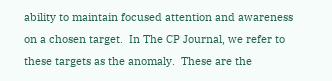ability to maintain focused attention and awareness on a chosen target.  In The CP Journal, we refer to these targets as the anomaly.  These are the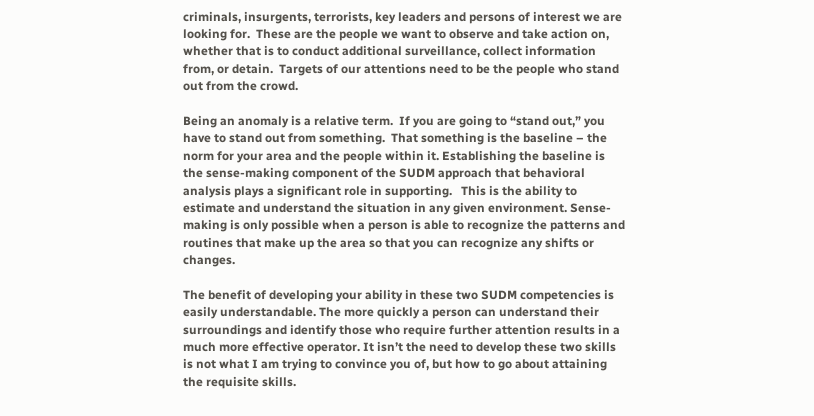criminals, insurgents, terrorists, key leaders and persons of interest we are looking for.  These are the people we want to observe and take action on, whether that is to conduct additional surveillance, collect information from, or detain.  Targets of our attentions need to be the people who stand out from the crowd.

Being an anomaly is a relative term.  If you are going to “stand out,” you have to stand out from something.  That something is the baseline – the norm for your area and the people within it. Establishing the baseline is the sense-making component of the SUDM approach that behavioral analysis plays a significant role in supporting.   This is the ability to estimate and understand the situation in any given environment. Sense-making is only possible when a person is able to recognize the patterns and routines that make up the area so that you can recognize any shifts or changes.

The benefit of developing your ability in these two SUDM competencies is easily understandable. The more quickly a person can understand their surroundings and identify those who require further attention results in a much more effective operator. It isn’t the need to develop these two skills is not what I am trying to convince you of, but how to go about attaining the requisite skills.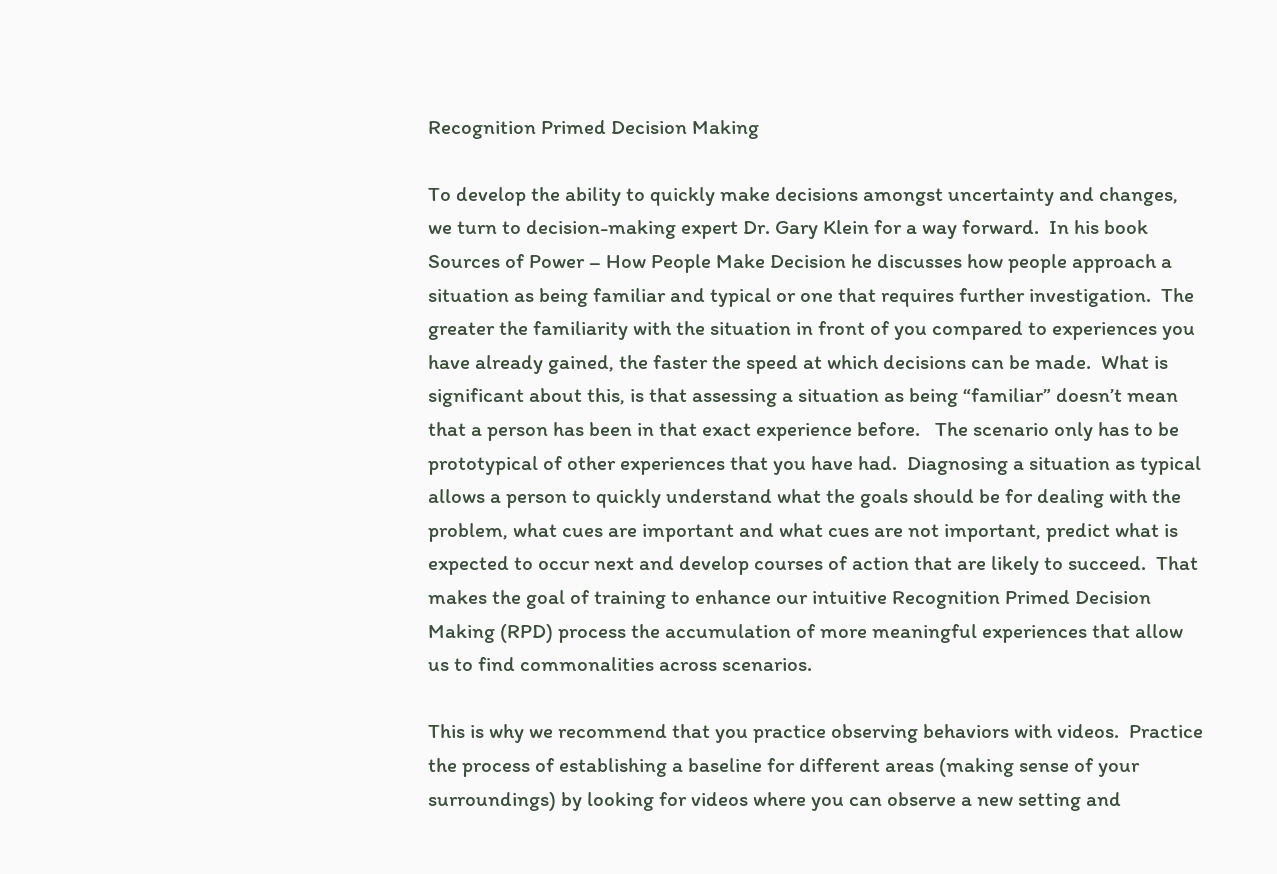Recognition Primed Decision Making

To develop the ability to quickly make decisions amongst uncertainty and changes, we turn to decision-making expert Dr. Gary Klein for a way forward.  In his book Sources of Power – How People Make Decision he discusses how people approach a situation as being familiar and typical or one that requires further investigation.  The greater the familiarity with the situation in front of you compared to experiences you have already gained, the faster the speed at which decisions can be made.  What is significant about this, is that assessing a situation as being “familiar” doesn’t mean that a person has been in that exact experience before.   The scenario only has to be prototypical of other experiences that you have had.  Diagnosing a situation as typical allows a person to quickly understand what the goals should be for dealing with the problem, what cues are important and what cues are not important, predict what is expected to occur next and develop courses of action that are likely to succeed.  That makes the goal of training to enhance our intuitive Recognition Primed Decision Making (RPD) process the accumulation of more meaningful experiences that allow us to find commonalities across scenarios.

This is why we recommend that you practice observing behaviors with videos.  Practice the process of establishing a baseline for different areas (making sense of your surroundings) by looking for videos where you can observe a new setting and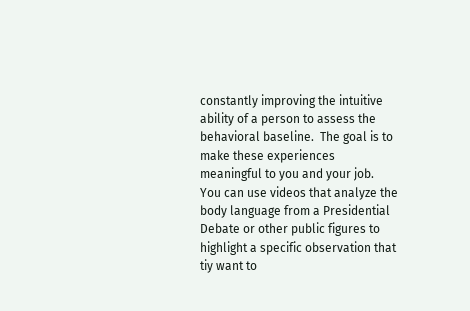constantly improving the intuitive ability of a person to assess the behavioral baseline.  The goal is to make these experiences meaningful to you and your job.  You can use videos that analyze the body language from a Presidential Debate or other public figures to highlight a specific observation that tiy want to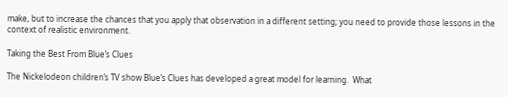make, but to increase the chances that you apply that observation in a different setting; you need to provide those lessons in the context of realistic environment.

Taking the Best From Blue’s Clues

The Nickelodeon children’s TV show Blue’s Clues has developed a great model for learning.  What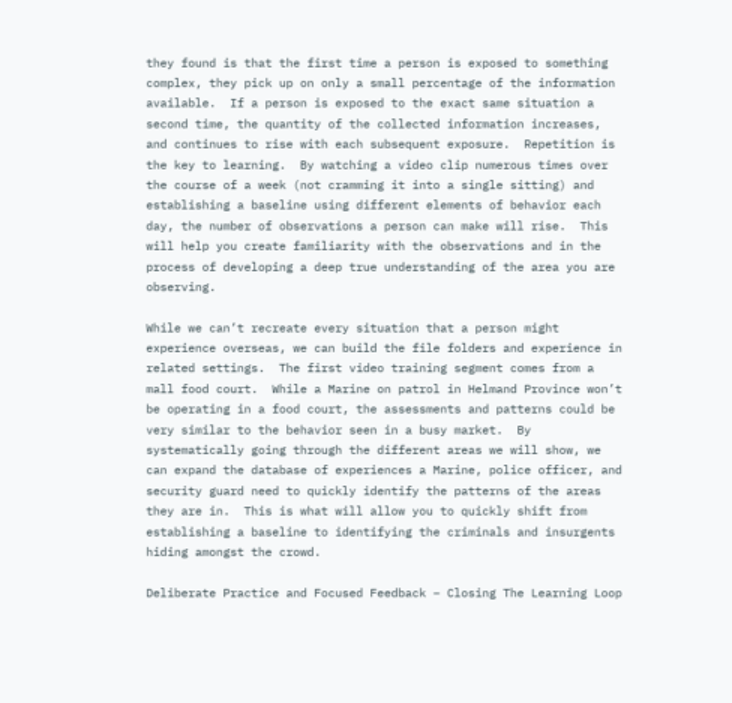they found is that the first time a person is exposed to something complex, they pick up on only a small percentage of the information available.  If a person is exposed to the exact same situation a second time, the quantity of the collected information increases, and continues to rise with each subsequent exposure.  Repetition is the key to learning.  By watching a video clip numerous times over the course of a week (not cramming it into a single sitting) and establishing a baseline using different elements of behavior each day, the number of observations a person can make will rise.  This will help you create familiarity with the observations and in the process of developing a deep true understanding of the area you are observing.

While we can’t recreate every situation that a person might experience overseas, we can build the file folders and experience in related settings.  The first video training segment comes from a mall food court.  While a Marine on patrol in Helmand Province won’t be operating in a food court, the assessments and patterns could be very similar to the behavior seen in a busy market.  By systematically going through the different areas we will show, we can expand the database of experiences a Marine, police officer, and security guard need to quickly identify the patterns of the areas they are in.  This is what will allow you to quickly shift from establishing a baseline to identifying the criminals and insurgents hiding amongst the crowd.

Deliberate Practice and Focused Feedback – Closing The Learning Loop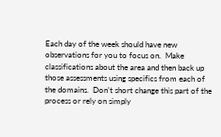Each day of the week should have new observations for you to focus on.  Make classifications about the area and then back up those assessments using specifics from each of the domains.  Don’t short change this part of the process or rely on simply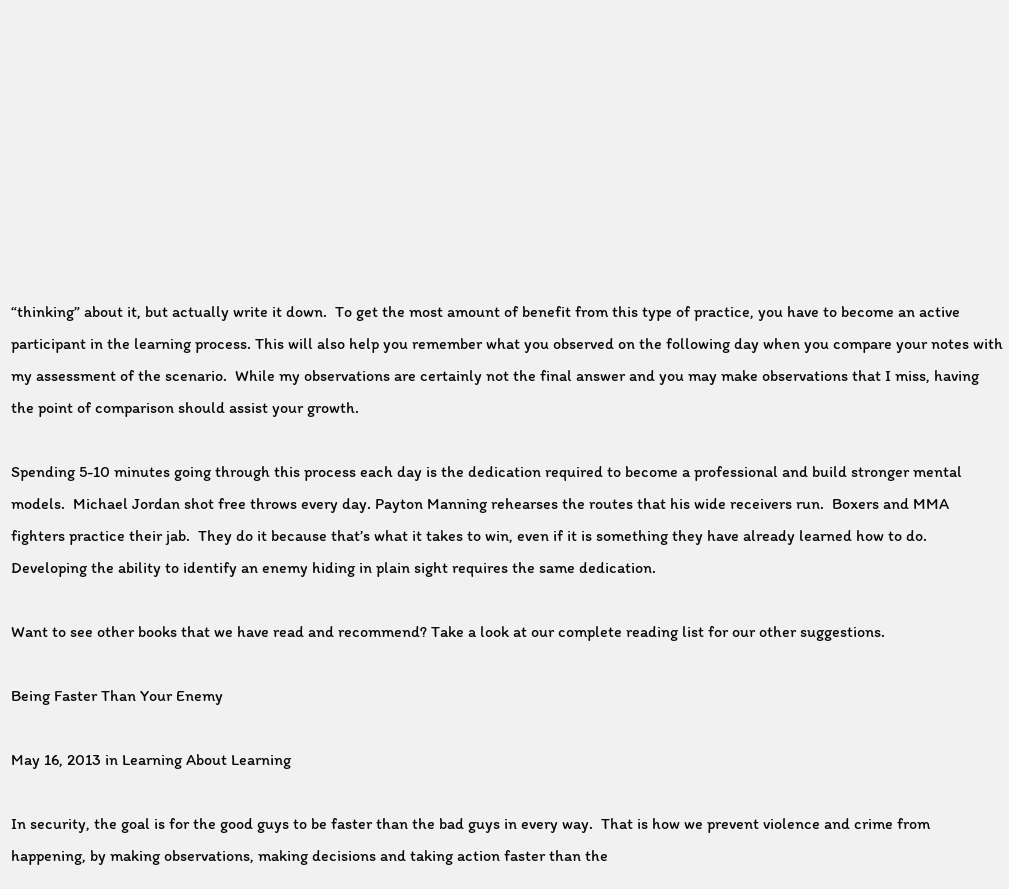“thinking” about it, but actually write it down.  To get the most amount of benefit from this type of practice, you have to become an active participant in the learning process. This will also help you remember what you observed on the following day when you compare your notes with my assessment of the scenario.  While my observations are certainly not the final answer and you may make observations that I miss, having the point of comparison should assist your growth.

Spending 5-10 minutes going through this process each day is the dedication required to become a professional and build stronger mental models.  Michael Jordan shot free throws every day. Payton Manning rehearses the routes that his wide receivers run.  Boxers and MMA fighters practice their jab.  They do it because that’s what it takes to win, even if it is something they have already learned how to do.  Developing the ability to identify an enemy hiding in plain sight requires the same dedication.

Want to see other books that we have read and recommend? Take a look at our complete reading list for our other suggestions.

Being Faster Than Your Enemy

May 16, 2013 in Learning About Learning

In security, the goal is for the good guys to be faster than the bad guys in every way.  That is how we prevent violence and crime from happening, by making observations, making decisions and taking action faster than the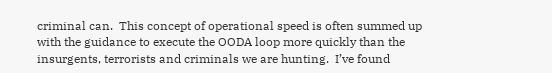criminal can.  This concept of operational speed is often summed up with the guidance to execute the OODA loop more quickly than the insurgents, terrorists and criminals we are hunting.  I’ve found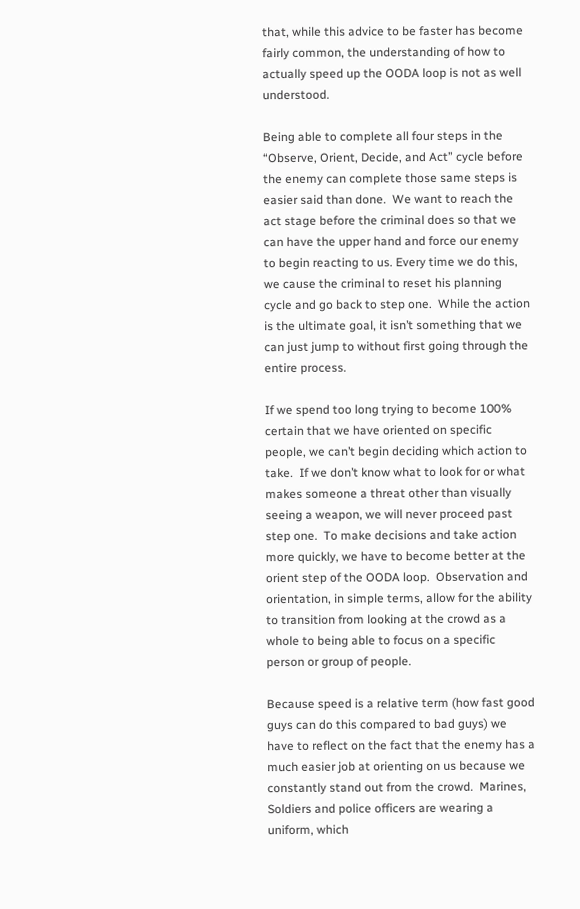that, while this advice to be faster has become fairly common, the understanding of how to actually speed up the OODA loop is not as well understood.

Being able to complete all four steps in the “Observe, Orient, Decide, and Act” cycle before the enemy can complete those same steps is easier said than done.  We want to reach the act stage before the criminal does so that we can have the upper hand and force our enemy to begin reacting to us. Every time we do this, we cause the criminal to reset his planning cycle and go back to step one.  While the action is the ultimate goal, it isn’t something that we can just jump to without first going through the entire process.

If we spend too long trying to become 100% certain that we have oriented on specific people, we can’t begin deciding which action to take.  If we don’t know what to look for or what makes someone a threat other than visually seeing a weapon, we will never proceed past step one.  To make decisions and take action more quickly, we have to become better at the orient step of the OODA loop.  Observation and orientation, in simple terms, allow for the ability to transition from looking at the crowd as a whole to being able to focus on a specific person or group of people.

Because speed is a relative term (how fast good guys can do this compared to bad guys) we have to reflect on the fact that the enemy has a much easier job at orienting on us because we constantly stand out from the crowd.  Marines, Soldiers and police officers are wearing a uniform, which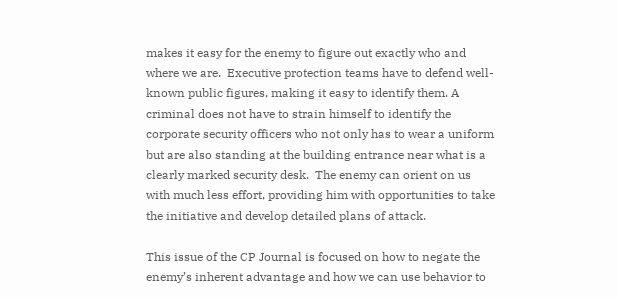makes it easy for the enemy to figure out exactly who and where we are.  Executive protection teams have to defend well-known public figures, making it easy to identify them. A criminal does not have to strain himself to identify the corporate security officers who not only has to wear a uniform but are also standing at the building entrance near what is a clearly marked security desk.  The enemy can orient on us with much less effort, providing him with opportunities to take the initiative and develop detailed plans of attack.

This issue of the CP Journal is focused on how to negate the enemy’s inherent advantage and how we can use behavior to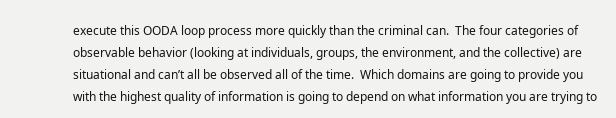execute this OODA loop process more quickly than the criminal can.  The four categories of observable behavior (looking at individuals, groups, the environment, and the collective) are situational and can’t all be observed all of the time.  Which domains are going to provide you with the highest quality of information is going to depend on what information you are trying to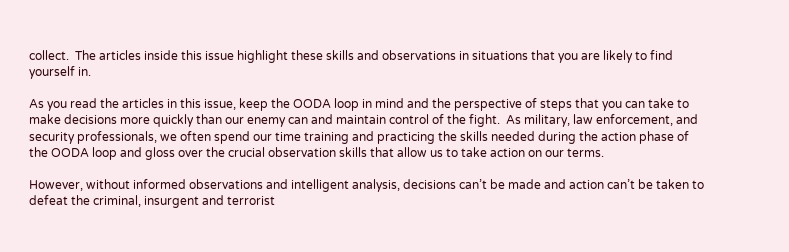collect.  The articles inside this issue highlight these skills and observations in situations that you are likely to find yourself in.

As you read the articles in this issue, keep the OODA loop in mind and the perspective of steps that you can take to make decisions more quickly than our enemy can and maintain control of the fight.  As military, law enforcement, and security professionals, we often spend our time training and practicing the skills needed during the action phase of the OODA loop and gloss over the crucial observation skills that allow us to take action on our terms.

However, without informed observations and intelligent analysis, decisions can’t be made and action can’t be taken to defeat the criminal, insurgent and terrorist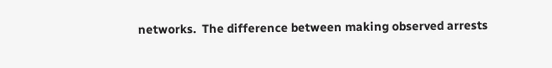networks.  The difference between making observed arrests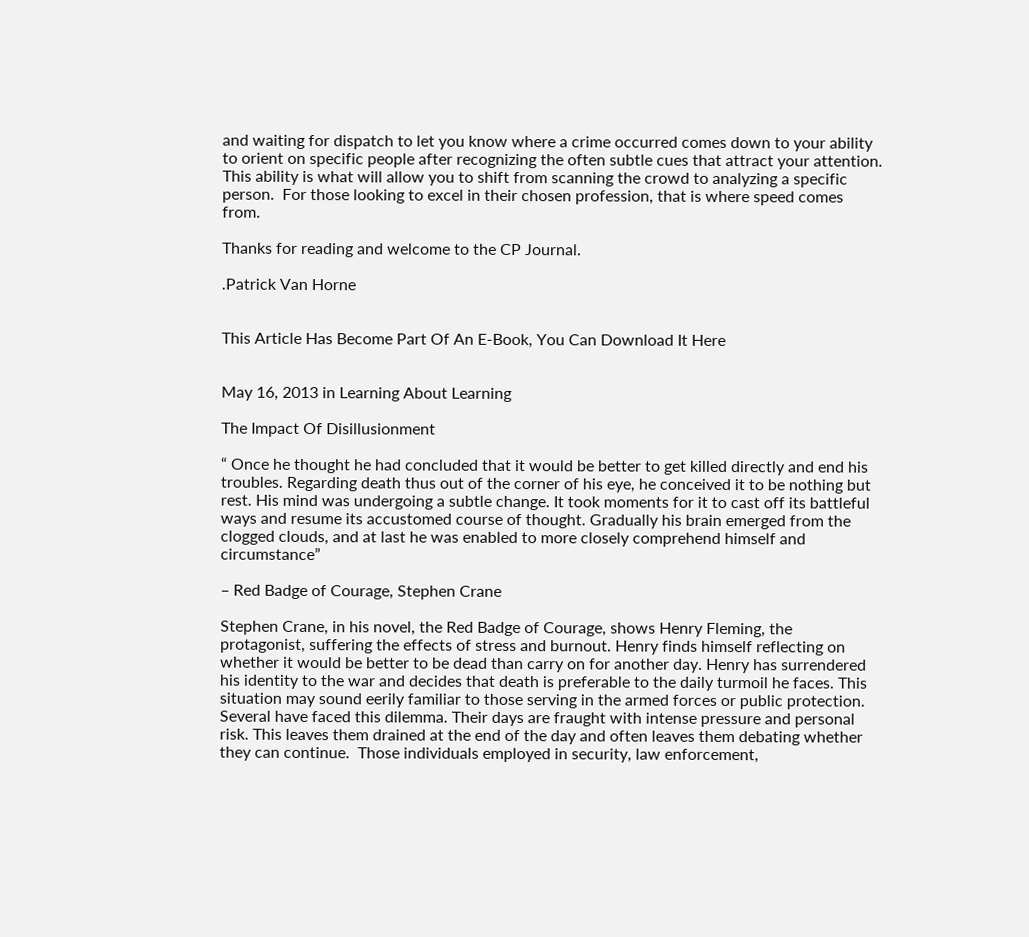and waiting for dispatch to let you know where a crime occurred comes down to your ability to orient on specific people after recognizing the often subtle cues that attract your attention.  This ability is what will allow you to shift from scanning the crowd to analyzing a specific person.  For those looking to excel in their chosen profession, that is where speed comes from.

Thanks for reading and welcome to the CP Journal.

.Patrick Van Horne


This Article Has Become Part Of An E-Book, You Can Download It Here


May 16, 2013 in Learning About Learning

The Impact Of Disillusionment

“ Once he thought he had concluded that it would be better to get killed directly and end his troubles. Regarding death thus out of the corner of his eye, he conceived it to be nothing but rest. His mind was undergoing a subtle change. It took moments for it to cast off its battleful ways and resume its accustomed course of thought. Gradually his brain emerged from the clogged clouds, and at last he was enabled to more closely comprehend himself and circumstance”

– Red Badge of Courage, Stephen Crane

Stephen Crane, in his novel, the Red Badge of Courage, shows Henry Fleming, the protagonist, suffering the effects of stress and burnout. Henry finds himself reflecting on whether it would be better to be dead than carry on for another day. Henry has surrendered his identity to the war and decides that death is preferable to the daily turmoil he faces. This situation may sound eerily familiar to those serving in the armed forces or public protection. Several have faced this dilemma. Their days are fraught with intense pressure and personal risk. This leaves them drained at the end of the day and often leaves them debating whether they can continue.  Those individuals employed in security, law enforcement,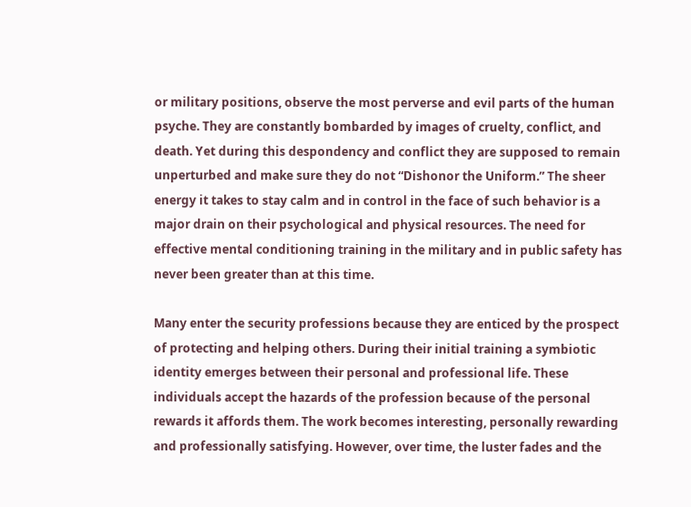or military positions, observe the most perverse and evil parts of the human psyche. They are constantly bombarded by images of cruelty, conflict, and death. Yet during this despondency and conflict they are supposed to remain unperturbed and make sure they do not “Dishonor the Uniform.” The sheer energy it takes to stay calm and in control in the face of such behavior is a major drain on their psychological and physical resources. The need for effective mental conditioning training in the military and in public safety has never been greater than at this time.

Many enter the security professions because they are enticed by the prospect of protecting and helping others. During their initial training a symbiotic identity emerges between their personal and professional life. These individuals accept the hazards of the profession because of the personal rewards it affords them. The work becomes interesting, personally rewarding and professionally satisfying. However, over time, the luster fades and the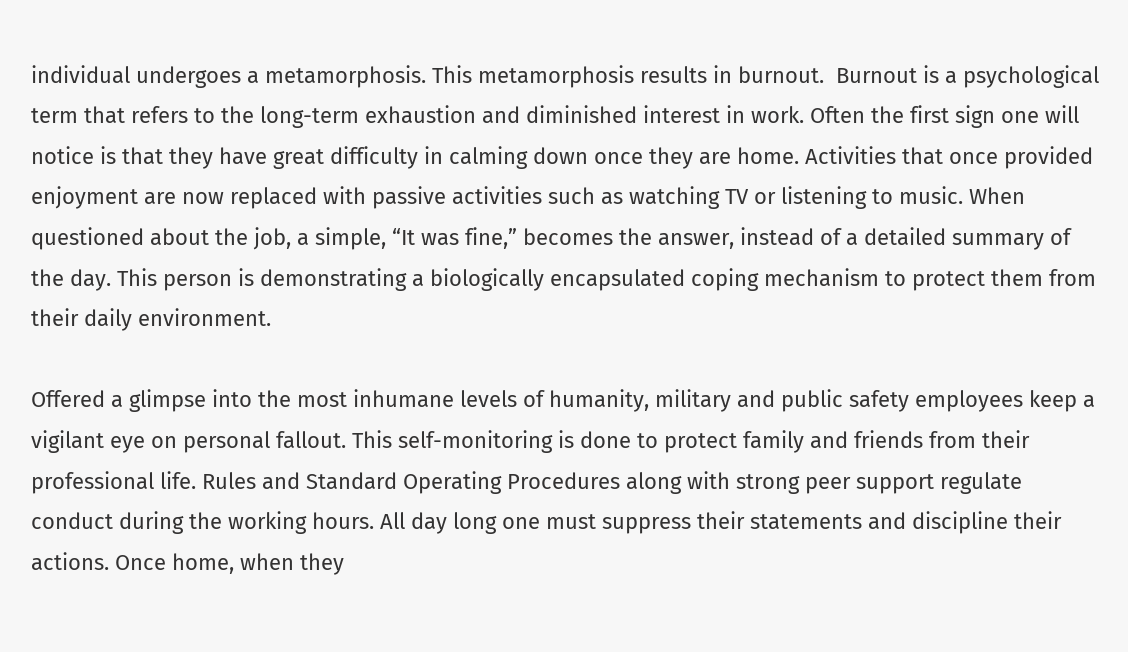individual undergoes a metamorphosis. This metamorphosis results in burnout.  Burnout is a psychological term that refers to the long-term exhaustion and diminished interest in work. Often the first sign one will notice is that they have great difficulty in calming down once they are home. Activities that once provided enjoyment are now replaced with passive activities such as watching TV or listening to music. When questioned about the job, a simple, “It was fine,” becomes the answer, instead of a detailed summary of the day. This person is demonstrating a biologically encapsulated coping mechanism to protect them from their daily environment.

Offered a glimpse into the most inhumane levels of humanity, military and public safety employees keep a vigilant eye on personal fallout. This self-monitoring is done to protect family and friends from their professional life. Rules and Standard Operating Procedures along with strong peer support regulate conduct during the working hours. All day long one must suppress their statements and discipline their actions. Once home, when they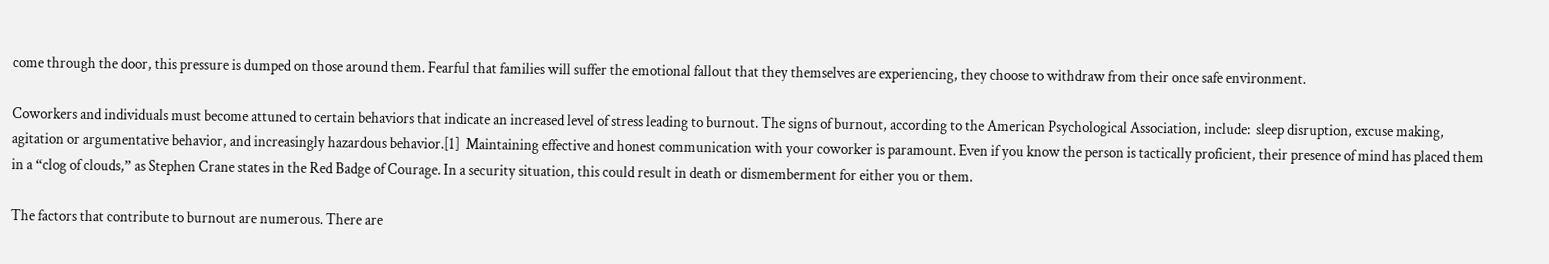come through the door, this pressure is dumped on those around them. Fearful that families will suffer the emotional fallout that they themselves are experiencing, they choose to withdraw from their once safe environment.

Coworkers and individuals must become attuned to certain behaviors that indicate an increased level of stress leading to burnout. The signs of burnout, according to the American Psychological Association, include:  sleep disruption, excuse making, agitation or argumentative behavior, and increasingly hazardous behavior.[1]  Maintaining effective and honest communication with your coworker is paramount. Even if you know the person is tactically proficient, their presence of mind has placed them in a “clog of clouds,” as Stephen Crane states in the Red Badge of Courage. In a security situation, this could result in death or dismemberment for either you or them.

The factors that contribute to burnout are numerous. There are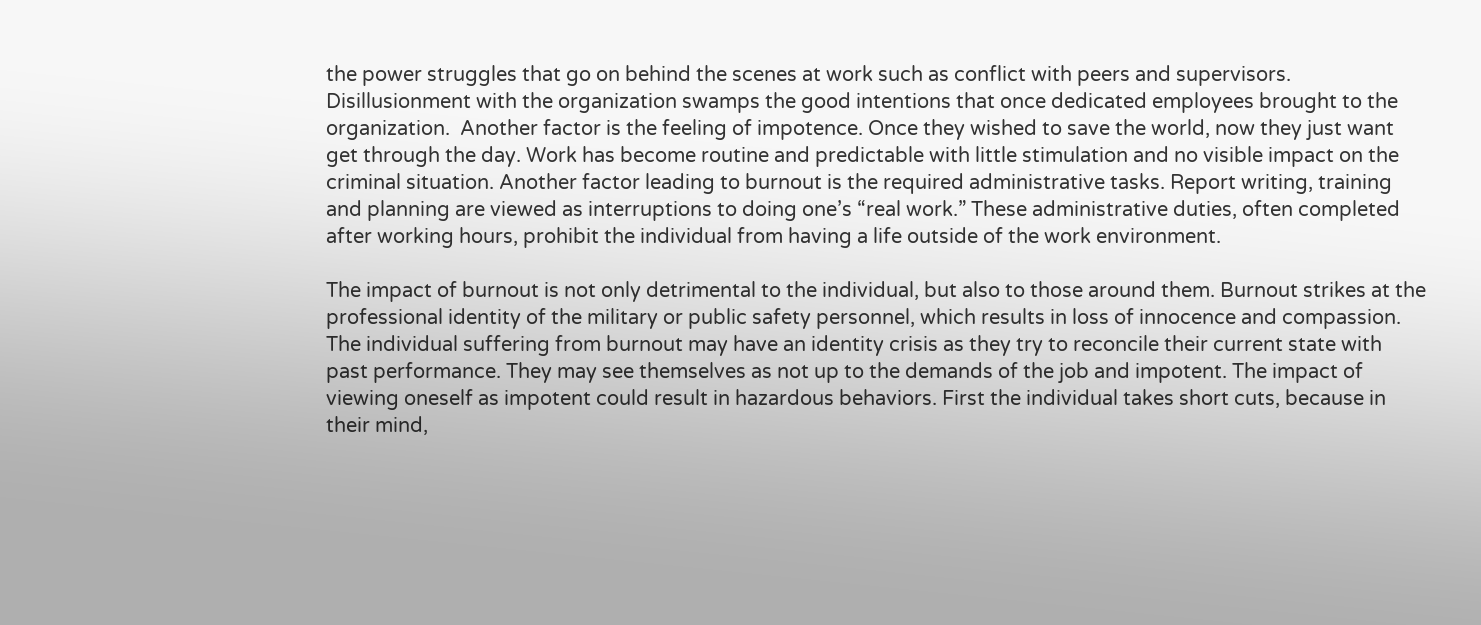the power struggles that go on behind the scenes at work such as conflict with peers and supervisors. Disillusionment with the organization swamps the good intentions that once dedicated employees brought to the organization.  Another factor is the feeling of impotence. Once they wished to save the world, now they just want get through the day. Work has become routine and predictable with little stimulation and no visible impact on the criminal situation. Another factor leading to burnout is the required administrative tasks. Report writing, training and planning are viewed as interruptions to doing one’s “real work.” These administrative duties, often completed after working hours, prohibit the individual from having a life outside of the work environment.

The impact of burnout is not only detrimental to the individual, but also to those around them. Burnout strikes at the professional identity of the military or public safety personnel, which results in loss of innocence and compassion. The individual suffering from burnout may have an identity crisis as they try to reconcile their current state with past performance. They may see themselves as not up to the demands of the job and impotent. The impact of viewing oneself as impotent could result in hazardous behaviors. First the individual takes short cuts, because in their mind,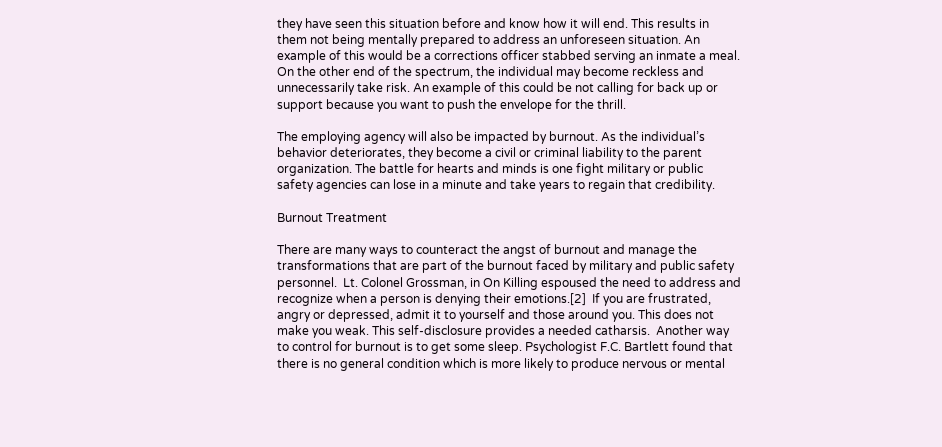they have seen this situation before and know how it will end. This results in them not being mentally prepared to address an unforeseen situation. An example of this would be a corrections officer stabbed serving an inmate a meal. On the other end of the spectrum, the individual may become reckless and unnecessarily take risk. An example of this could be not calling for back up or support because you want to push the envelope for the thrill.

The employing agency will also be impacted by burnout. As the individual’s behavior deteriorates, they become a civil or criminal liability to the parent organization. The battle for hearts and minds is one fight military or public safety agencies can lose in a minute and take years to regain that credibility.

Burnout Treatment

There are many ways to counteract the angst of burnout and manage the transformations that are part of the burnout faced by military and public safety personnel.  Lt. Colonel Grossman, in On Killing espoused the need to address and recognize when a person is denying their emotions.[2]  If you are frustrated, angry or depressed, admit it to yourself and those around you. This does not make you weak. This self-disclosure provides a needed catharsis.  Another way to control for burnout is to get some sleep. Psychologist F.C. Bartlett found that there is no general condition which is more likely to produce nervous or mental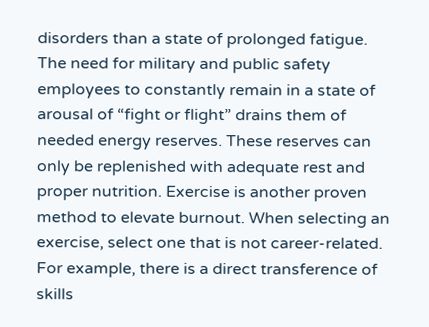disorders than a state of prolonged fatigue. The need for military and public safety employees to constantly remain in a state of arousal of “fight or flight” drains them of needed energy reserves. These reserves can only be replenished with adequate rest and proper nutrition. Exercise is another proven method to elevate burnout. When selecting an exercise, select one that is not career-related. For example, there is a direct transference of skills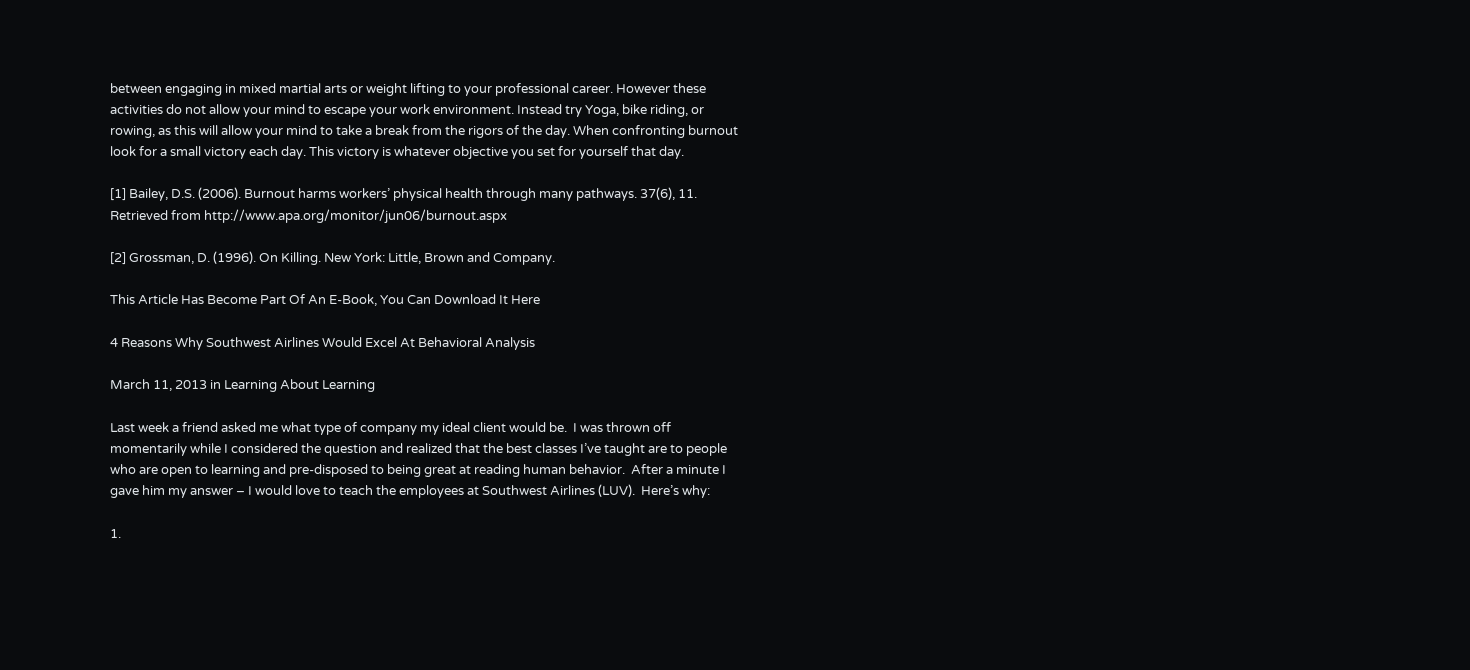between engaging in mixed martial arts or weight lifting to your professional career. However these activities do not allow your mind to escape your work environment. Instead try Yoga, bike riding, or rowing, as this will allow your mind to take a break from the rigors of the day. When confronting burnout look for a small victory each day. This victory is whatever objective you set for yourself that day.

[1] Bailey, D.S. (2006). Burnout harms workers’ physical health through many pathways. 37(6), 11. Retrieved from http://www.apa.org/monitor/jun06/burnout.aspx

[2] Grossman, D. (1996). On Killing. New York: Little, Brown and Company.

This Article Has Become Part Of An E-Book, You Can Download It Here

4 Reasons Why Southwest Airlines Would Excel At Behavioral Analysis

March 11, 2013 in Learning About Learning

Last week a friend asked me what type of company my ideal client would be.  I was thrown off momentarily while I considered the question and realized that the best classes I’ve taught are to people who are open to learning and pre-disposed to being great at reading human behavior.  After a minute I gave him my answer – I would love to teach the employees at Southwest Airlines (LUV).  Here’s why:

1.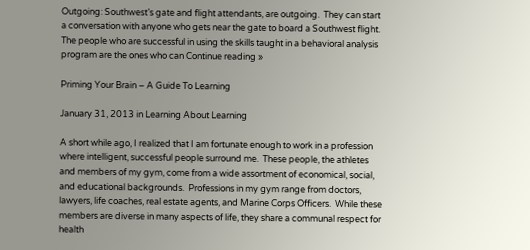Outgoing: Southwest’s gate and flight attendants, are outgoing.  They can start a conversation with anyone who gets near the gate to board a Southwest flight.  The people who are successful in using the skills taught in a behavioral analysis program are the ones who can Continue reading »

Priming Your Brain – A Guide To Learning

January 31, 2013 in Learning About Learning

A short while ago, I realized that I am fortunate enough to work in a profession where intelligent, successful people surround me.  These people, the athletes and members of my gym, come from a wide assortment of economical, social, and educational backgrounds.  Professions in my gym range from doctors, lawyers, life coaches, real estate agents, and Marine Corps Officers.  While these members are diverse in many aspects of life, they share a communal respect for health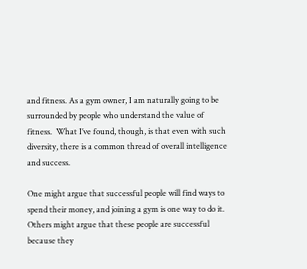and fitness. As a gym owner, I am naturally going to be surrounded by people who understand the value of fitness.  What I’ve found, though, is that even with such diversity, there is a common thread of overall intelligence and success.

One might argue that successful people will find ways to spend their money, and joining a gym is one way to do it.  Others might argue that these people are successful because they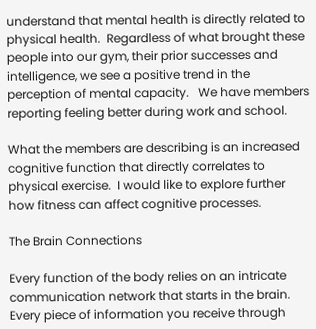understand that mental health is directly related to physical health.  Regardless of what brought these people into our gym, their prior successes and intelligence, we see a positive trend in the perception of mental capacity.   We have members reporting feeling better during work and school.

What the members are describing is an increased cognitive function that directly correlates to physical exercise.  I would like to explore further how fitness can affect cognitive processes.

The Brain Connections

Every function of the body relies on an intricate communication network that starts in the brain.  Every piece of information you receive through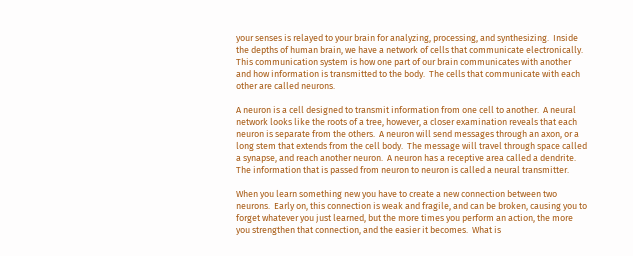your senses is relayed to your brain for analyzing, processing, and synthesizing.  Inside the depths of human brain, we have a network of cells that communicate electronically.  This communication system is how one part of our brain communicates with another and how information is transmitted to the body.  The cells that communicate with each other are called neurons.

A neuron is a cell designed to transmit information from one cell to another.  A neural network looks like the roots of a tree, however, a closer examination reveals that each neuron is separate from the others.  A neuron will send messages through an axon, or a long stem that extends from the cell body.  The message will travel through space called a synapse, and reach another neuron.  A neuron has a receptive area called a dendrite.  The information that is passed from neuron to neuron is called a neural transmitter.

When you learn something new you have to create a new connection between two neurons.  Early on, this connection is weak and fragile, and can be broken, causing you to forget whatever you just learned, but the more times you perform an action, the more you strengthen that connection, and the easier it becomes.  What is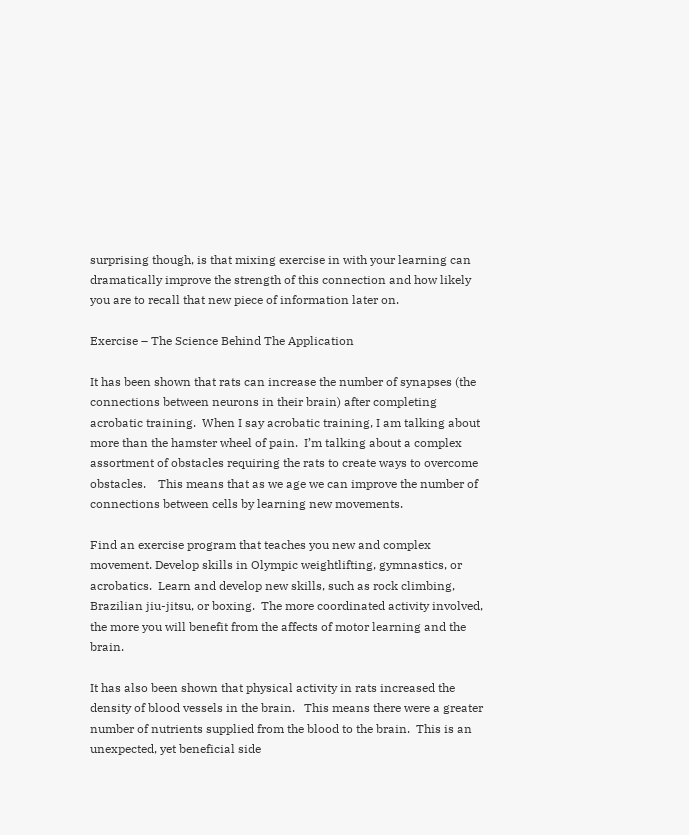surprising though, is that mixing exercise in with your learning can dramatically improve the strength of this connection and how likely you are to recall that new piece of information later on.

Exercise – The Science Behind The Application

It has been shown that rats can increase the number of synapses (the connections between neurons in their brain) after completing acrobatic training.  When I say acrobatic training, I am talking about more than the hamster wheel of pain.  I’m talking about a complex assortment of obstacles requiring the rats to create ways to overcome obstacles.    This means that as we age we can improve the number of connections between cells by learning new movements.

Find an exercise program that teaches you new and complex movement. Develop skills in Olympic weightlifting, gymnastics, or acrobatics.  Learn and develop new skills, such as rock climbing, Brazilian jiu-jitsu, or boxing.  The more coordinated activity involved, the more you will benefit from the affects of motor learning and the brain.

It has also been shown that physical activity in rats increased the density of blood vessels in the brain.   This means there were a greater number of nutrients supplied from the blood to the brain.  This is an unexpected, yet beneficial side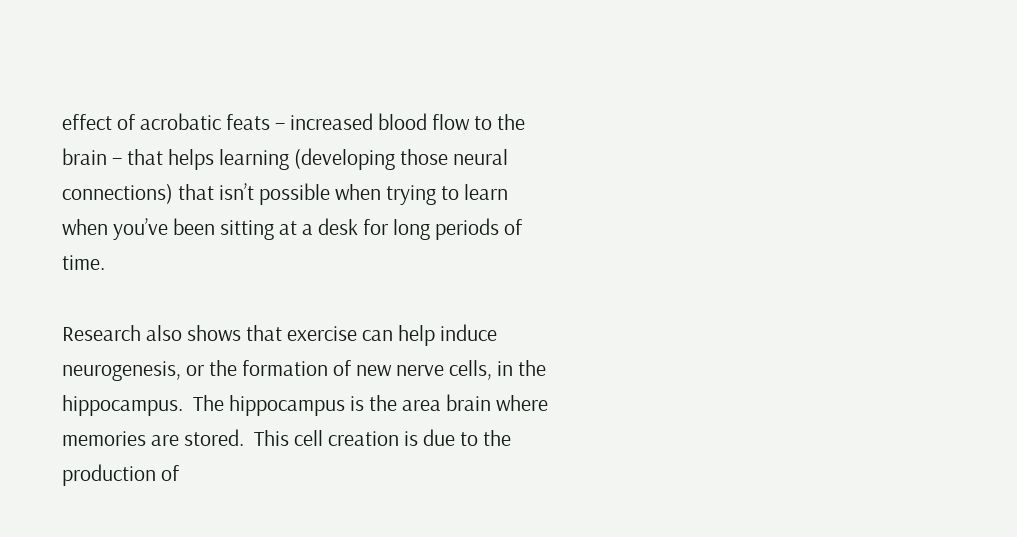effect of acrobatic feats – increased blood flow to the brain – that helps learning (developing those neural connections) that isn’t possible when trying to learn when you’ve been sitting at a desk for long periods of time.

Research also shows that exercise can help induce neurogenesis, or the formation of new nerve cells, in the hippocampus.  The hippocampus is the area brain where memories are stored.  This cell creation is due to the production of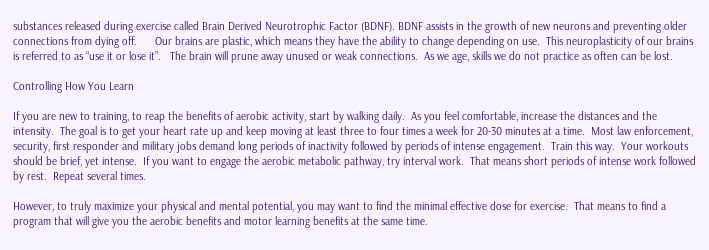substances released during exercise called Brain Derived Neurotrophic Factor (BDNF). BDNF assists in the growth of new neurons and preventing older connections from dying off.      Our brains are plastic, which means they have the ability to change depending on use.  This neuroplasticity of our brains is referred to as “use it or lose it”.   The brain will prune away unused or weak connections.  As we age, skills we do not practice as often can be lost.

Controlling How You Learn

If you are new to training, to reap the benefits of aerobic activity, start by walking daily.  As you feel comfortable, increase the distances and the intensity.  The goal is to get your heart rate up and keep moving at least three to four times a week for 20-30 minutes at a time.  Most law enforcement, security, first responder and military jobs demand long periods of inactivity followed by periods of intense engagement.  Train this way.  Your workouts should be brief, yet intense.  If you want to engage the aerobic metabolic pathway, try interval work.  That means short periods of intense work followed by rest.  Repeat several times.

However, to truly maximize your physical and mental potential, you may want to find the minimal effective dose for exercise.  That means to find a program that will give you the aerobic benefits and motor learning benefits at the same time.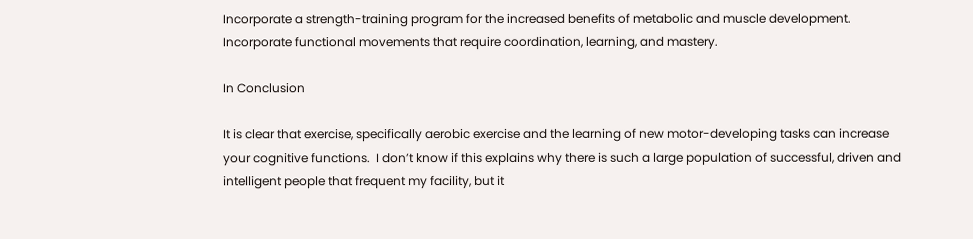Incorporate a strength-training program for the increased benefits of metabolic and muscle development.  Incorporate functional movements that require coordination, learning, and mastery.

In Conclusion

It is clear that exercise, specifically aerobic exercise and the learning of new motor-developing tasks can increase your cognitive functions.  I don’t know if this explains why there is such a large population of successful, driven and intelligent people that frequent my facility, but it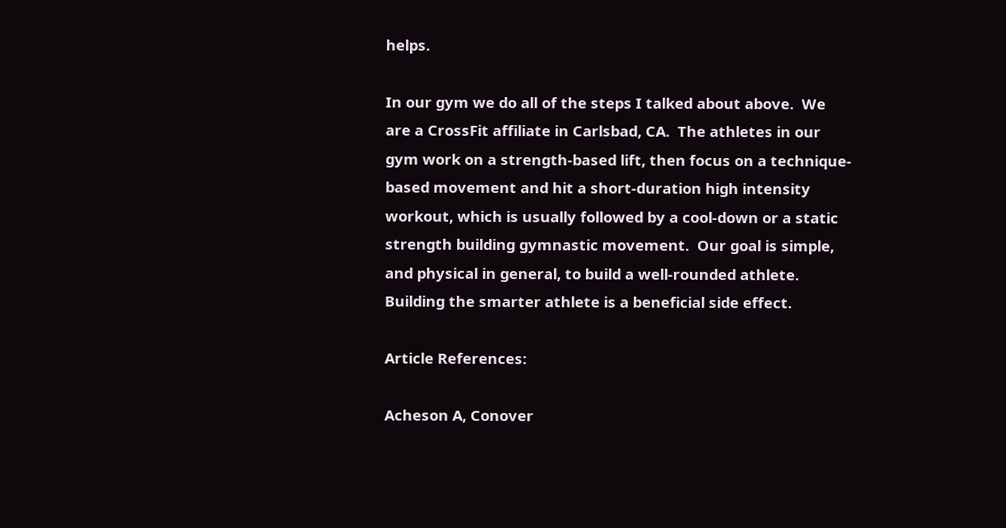helps.

In our gym we do all of the steps I talked about above.  We are a CrossFit affiliate in Carlsbad, CA.  The athletes in our gym work on a strength-based lift, then focus on a technique-based movement and hit a short-duration high intensity workout, which is usually followed by a cool-down or a static strength building gymnastic movement.  Our goal is simple, and physical in general, to build a well-rounded athlete.  Building the smarter athlete is a beneficial side effect.

Article References:

Acheson A, Conover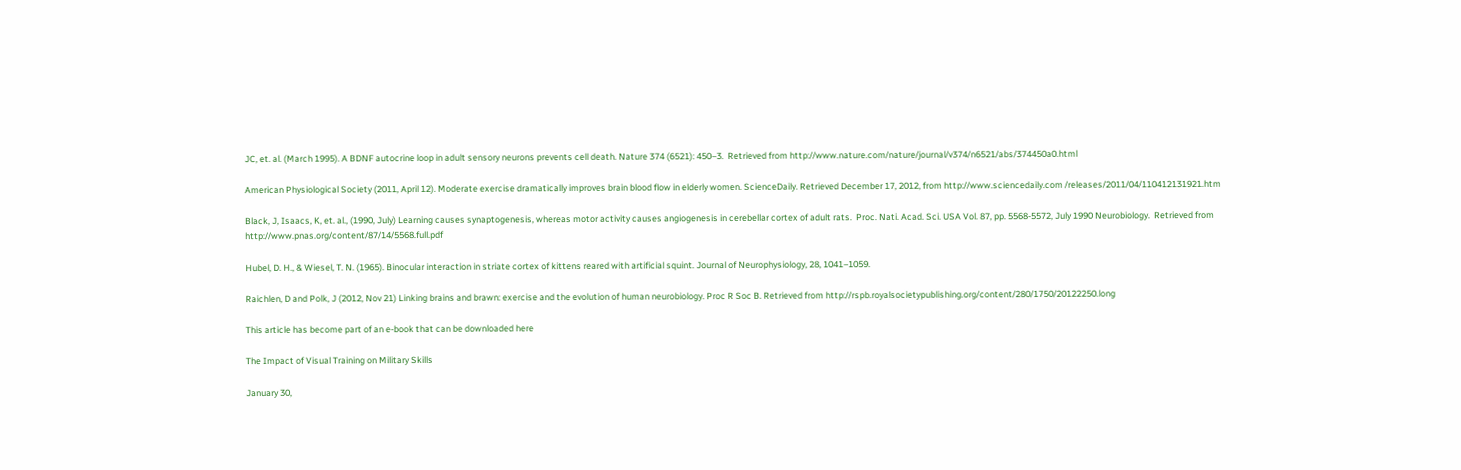JC, et. al. (March 1995). A BDNF autocrine loop in adult sensory neurons prevents cell death. Nature 374 (6521): 450–3.  Retrieved from http://www.nature.com/nature/journal/v374/n6521/abs/374450a0.html

American Physiological Society (2011, April 12). Moderate exercise dramatically improves brain blood flow in elderly women. ScienceDaily. Retrieved December 17, 2012, from http://www.sciencedaily.com /releases/2011/04/110412131921.htm

Black, J, Isaacs, K, et. al., (1990, July) Learning causes synaptogenesis, whereas motor activity causes angiogenesis in cerebellar cortex of adult rats.  Proc. Nati. Acad. Sci. USA Vol. 87, pp. 5568-5572, July 1990 Neurobiology.  Retrieved from http://www.pnas.org/content/87/14/5568.full.pdf

Hubel, D. H., & Wiesel, T. N. (1965). Binocular interaction in striate cortex of kittens reared with artificial squint. Journal of Neurophysiology, 28, 1041–1059.

Raichlen, D and Polk, J (2012, Nov 21) Linking brains and brawn: exercise and the evolution of human neurobiology. Proc R Soc B. Retrieved from http://rspb.royalsocietypublishing.org/content/280/1750/20122250.long

This article has become part of an e-book that can be downloaded here

The Impact of Visual Training on Military Skills

January 30,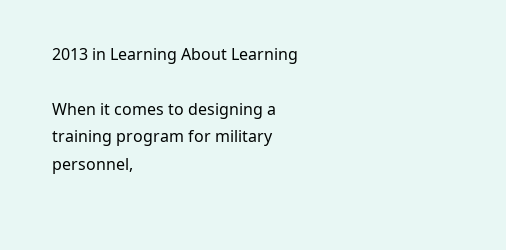2013 in Learning About Learning

When it comes to designing a training program for military personnel,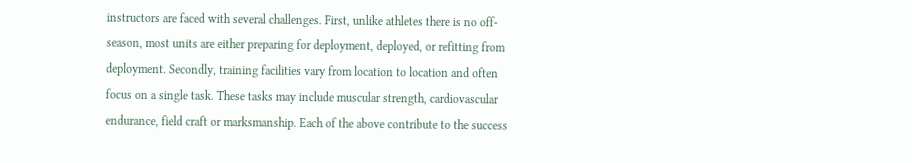instructors are faced with several challenges. First, unlike athletes there is no off-season, most units are either preparing for deployment, deployed, or refitting from deployment. Secondly, training facilities vary from location to location and often focus on a single task. These tasks may include muscular strength, cardiovascular endurance, field craft or marksmanship. Each of the above contribute to the success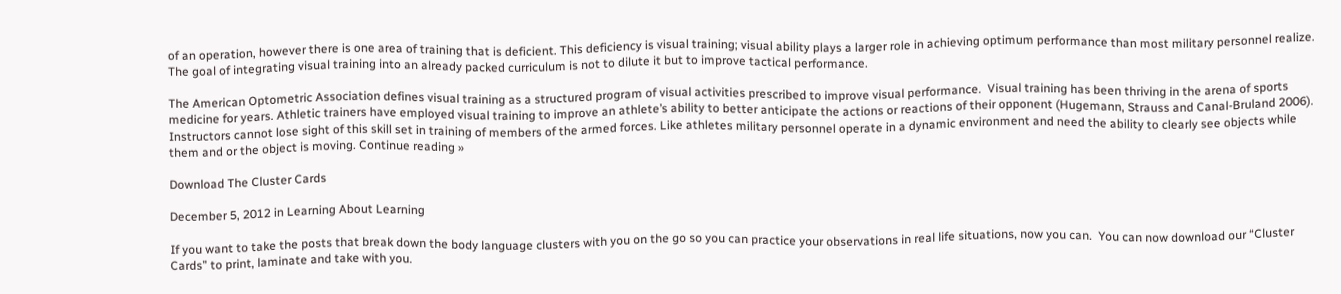of an operation, however there is one area of training that is deficient. This deficiency is visual training; visual ability plays a larger role in achieving optimum performance than most military personnel realize. The goal of integrating visual training into an already packed curriculum is not to dilute it but to improve tactical performance.

The American Optometric Association defines visual training as a structured program of visual activities prescribed to improve visual performance.  Visual training has been thriving in the arena of sports medicine for years. Athletic trainers have employed visual training to improve an athlete’s ability to better anticipate the actions or reactions of their opponent (Hugemann, Strauss and Canal-Bruland 2006).  Instructors cannot lose sight of this skill set in training of members of the armed forces. Like athletes military personnel operate in a dynamic environment and need the ability to clearly see objects while them and or the object is moving. Continue reading »

Download The Cluster Cards

December 5, 2012 in Learning About Learning

If you want to take the posts that break down the body language clusters with you on the go so you can practice your observations in real life situations, now you can.  You can now download our “Cluster Cards” to print, laminate and take with you.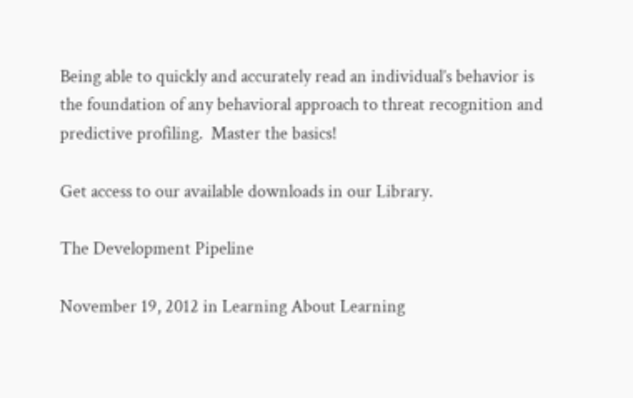Being able to quickly and accurately read an individual’s behavior is the foundation of any behavioral approach to threat recognition and predictive profiling.  Master the basics!

Get access to our available downloads in our Library.

The Development Pipeline

November 19, 2012 in Learning About Learning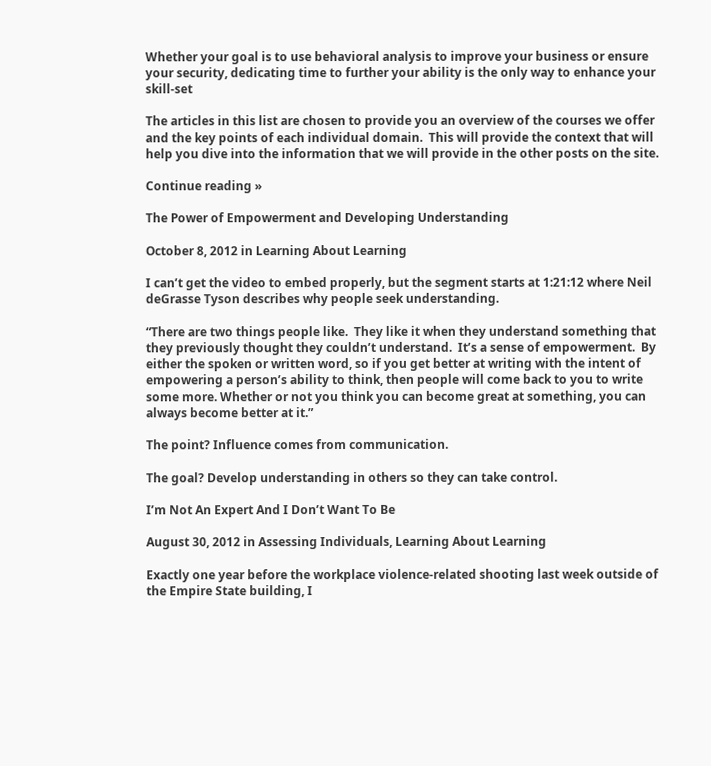Whether your goal is to use behavioral analysis to improve your business or ensure your security, dedicating time to further your ability is the only way to enhance your skill-set

The articles in this list are chosen to provide you an overview of the courses we offer and the key points of each individual domain.  This will provide the context that will help you dive into the information that we will provide in the other posts on the site.

Continue reading »

The Power of Empowerment and Developing Understanding

October 8, 2012 in Learning About Learning

I can’t get the video to embed properly, but the segment starts at 1:21:12 where Neil deGrasse Tyson describes why people seek understanding.

“There are two things people like.  They like it when they understand something that they previously thought they couldn’t understand.  It’s a sense of empowerment.  By either the spoken or written word, so if you get better at writing with the intent of empowering a person’s ability to think, then people will come back to you to write some more. Whether or not you think you can become great at something, you can always become better at it.”

The point? Influence comes from communication.

The goal? Develop understanding in others so they can take control.

I’m Not An Expert And I Don’t Want To Be

August 30, 2012 in Assessing Individuals, Learning About Learning

Exactly one year before the workplace violence-related shooting last week outside of the Empire State building, I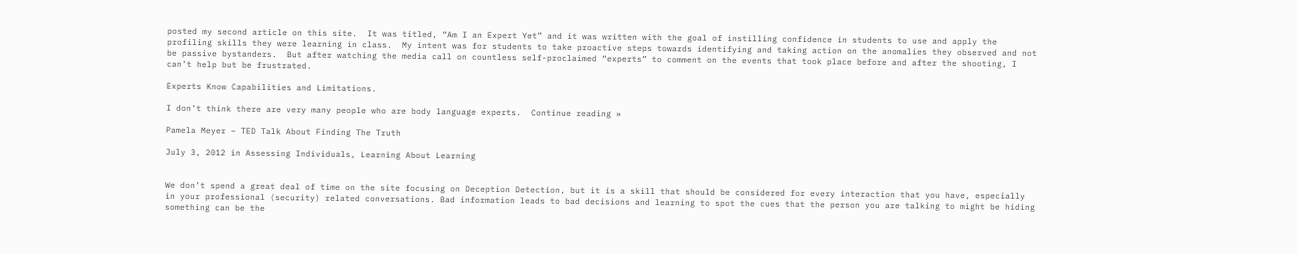posted my second article on this site.  It was titled, “Am I an Expert Yet” and it was written with the goal of instilling confidence in students to use and apply the profiling skills they were learning in class.  My intent was for students to take proactive steps towards identifying and taking action on the anomalies they observed and not be passive bystanders.  But after watching the media call on countless self-proclaimed “experts” to comment on the events that took place before and after the shooting, I can’t help but be frustrated.

Experts Know Capabilities and Limitations.

I don’t think there are very many people who are body language experts.  Continue reading »

Pamela Meyer – TED Talk About Finding The Truth

July 3, 2012 in Assessing Individuals, Learning About Learning


We don’t spend a great deal of time on the site focusing on Deception Detection, but it is a skill that should be considered for every interaction that you have, especially in your professional (security) related conversations. Bad information leads to bad decisions and learning to spot the cues that the person you are talking to might be hiding something can be the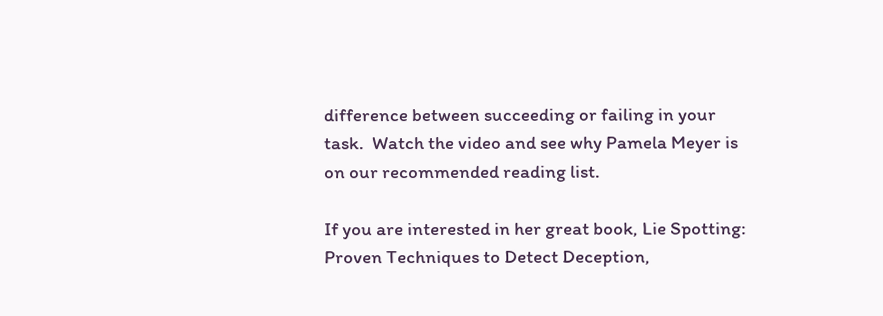difference between succeeding or failing in your task.  Watch the video and see why Pamela Meyer is on our recommended reading list.

If you are interested in her great book, Lie Spotting: Proven Techniques to Detect Deception,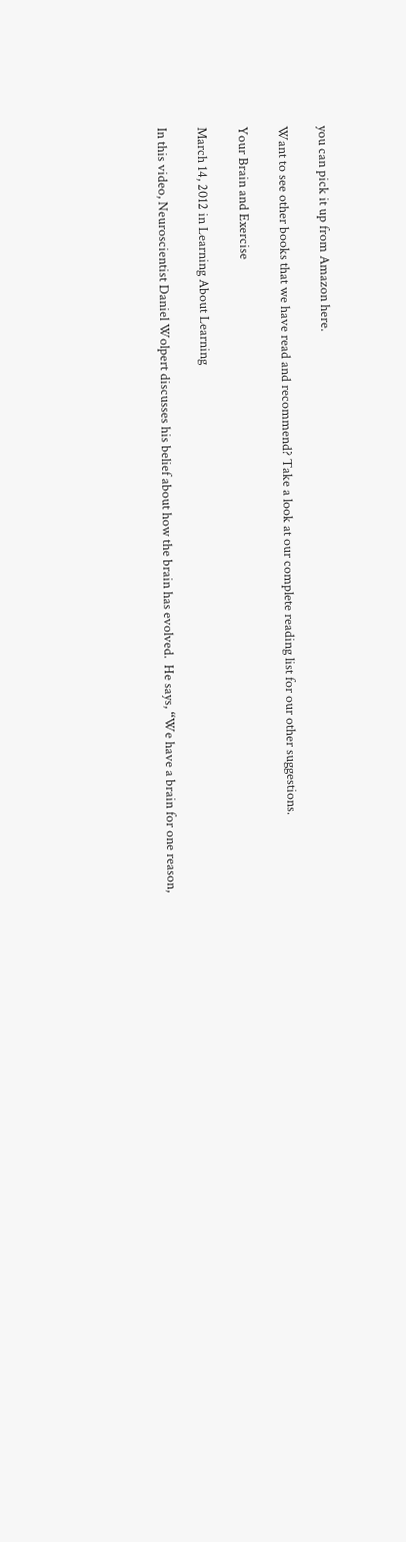you can pick it up from Amazon here.

Want to see other books that we have read and recommend? Take a look at our complete reading list for our other suggestions.

Your Brain and Exercise

March 14, 2012 in Learning About Learning

In this video, Neuroscientist Daniel Wolpert discusses his belief about how the brain has evolved.  He says, “We have a brain for one reason,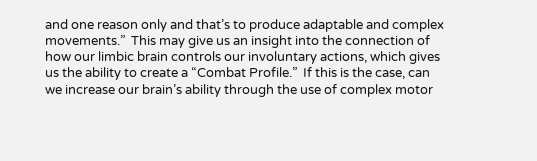and one reason only and that’s to produce adaptable and complex movements.”  This may give us an insight into the connection of how our limbic brain controls our involuntary actions, which gives us the ability to create a “Combat Profile.”  If this is the case, can we increase our brain’s ability through the use of complex motor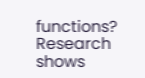functions?  Research shows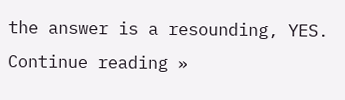the answer is a resounding, YES. Continue reading »